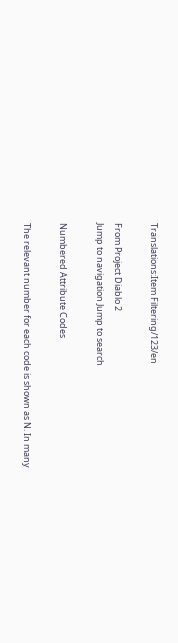Translations:Item Filtering/123/en

From Project Diablo 2
Jump to navigation Jump to search

Numbered Attribute Codes

The relevant number for each code is shown as N. In many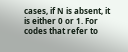cases, if N is absent, it is either 0 or 1. For codes that refer to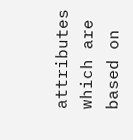attributes which are based on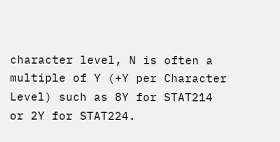character level, N is often a multiple of Y (+Y per Character Level) such as 8Y for STAT214 or 2Y for STAT224.